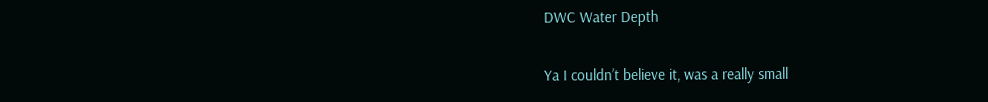DWC Water Depth


Ya I couldn’t believe it, was a really small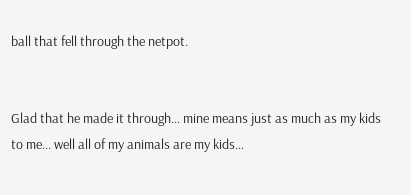ball that fell through the netpot.


Glad that he made it through… mine means just as much as my kids to me… well all of my animals are my kids…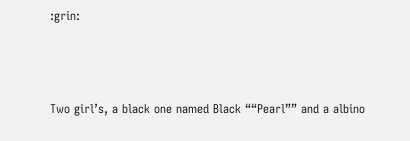:grin:



Two girl’s, a black one named Black ““Pearl”” and a albino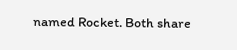named Rocket. Both share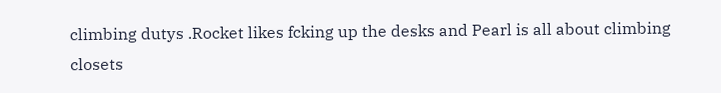climbing dutys .Rocket likes fcking up the desks and Pearl is all about climbing closets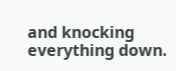and knocking everything down.